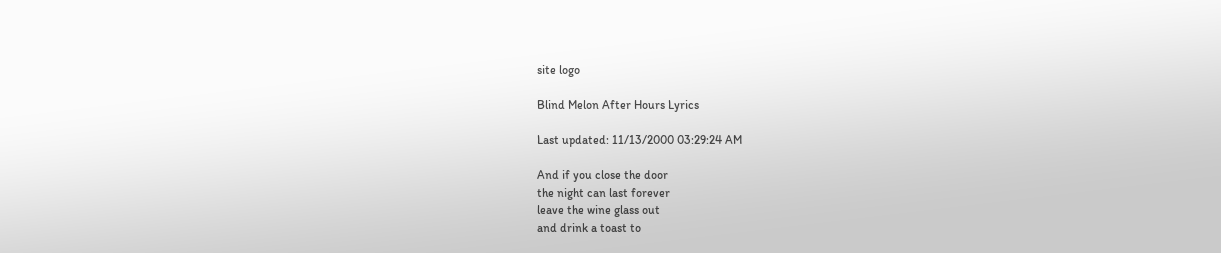site logo

Blind Melon After Hours Lyrics

Last updated: 11/13/2000 03:29:24 AM

And if you close the door
the night can last forever
leave the wine glass out
and drink a toast to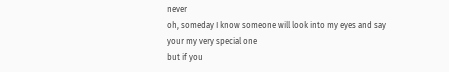never
oh, someday I know someone will look into my eyes and say
your my very special one
but if you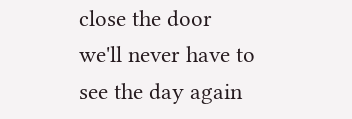close the door
we'll never have to see the day again